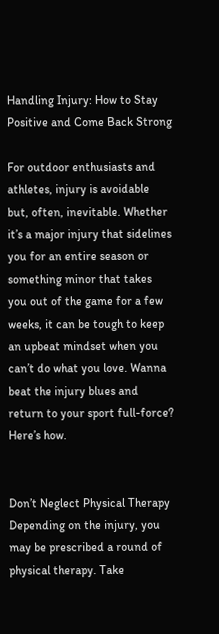Handling Injury: How to Stay Positive and Come Back Strong

For outdoor enthusiasts and athletes, injury is avoidable but, often, inevitable. Whether it’s a major injury that sidelines you for an entire season or something minor that takes you out of the game for a few weeks, it can be tough to keep an upbeat mindset when you can’t do what you love. Wanna beat the injury blues and return to your sport full-force? Here’s how.


Don’t Neglect Physical Therapy
Depending on the injury, you may be prescribed a round of physical therapy. Take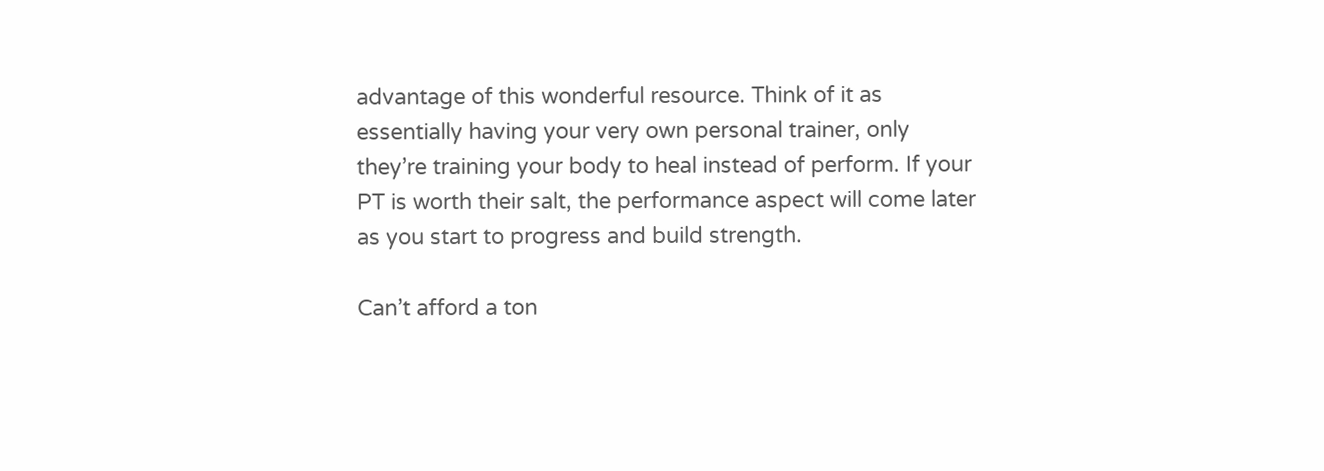advantage of this wonderful resource. Think of it as essentially having your very own personal trainer, only they’re training your body to heal instead of perform. If your PT is worth their salt, the performance aspect will come later as you start to progress and build strength.

Can’t afford a ton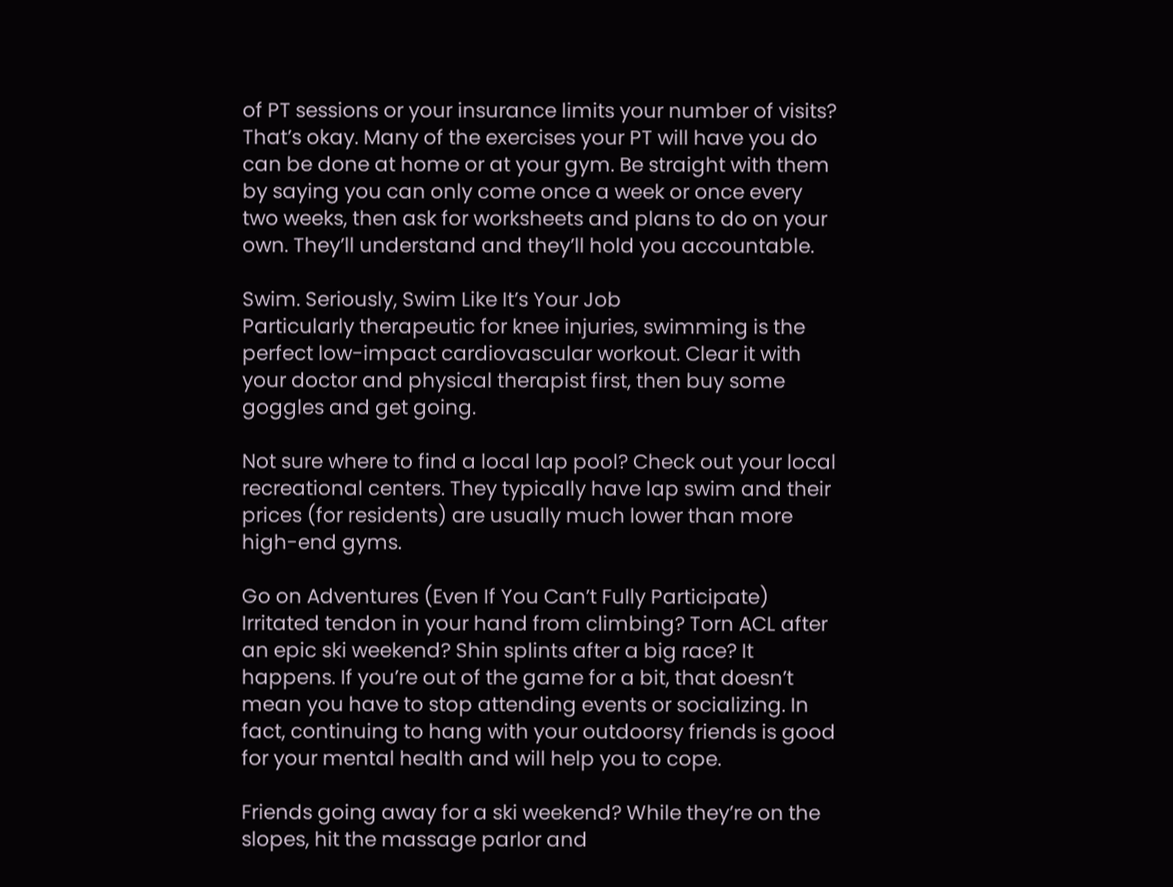of PT sessions or your insurance limits your number of visits? That’s okay. Many of the exercises your PT will have you do can be done at home or at your gym. Be straight with them by saying you can only come once a week or once every two weeks, then ask for worksheets and plans to do on your own. They’ll understand and they’ll hold you accountable.

Swim. Seriously, Swim Like It’s Your Job
Particularly therapeutic for knee injuries, swimming is the perfect low-impact cardiovascular workout. Clear it with your doctor and physical therapist first, then buy some goggles and get going.

Not sure where to find a local lap pool? Check out your local recreational centers. They typically have lap swim and their prices (for residents) are usually much lower than more high-end gyms.

Go on Adventures (Even If You Can’t Fully Participate)
Irritated tendon in your hand from climbing? Torn ACL after an epic ski weekend? Shin splints after a big race? It happens. If you’re out of the game for a bit, that doesn’t mean you have to stop attending events or socializing. In fact, continuing to hang with your outdoorsy friends is good for your mental health and will help you to cope.

Friends going away for a ski weekend? While they’re on the slopes, hit the massage parlor and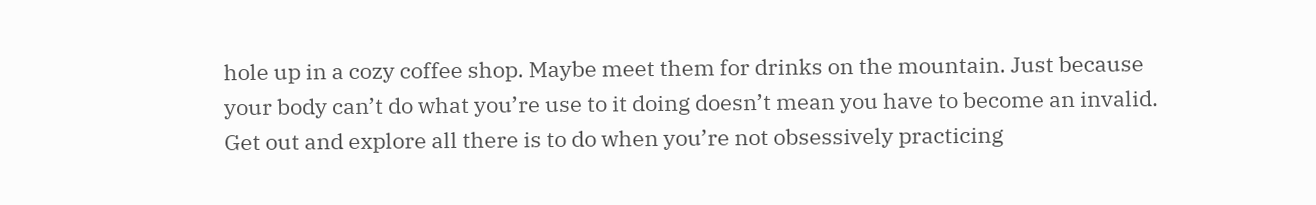hole up in a cozy coffee shop. Maybe meet them for drinks on the mountain. Just because your body can’t do what you’re use to it doing doesn’t mean you have to become an invalid. Get out and explore all there is to do when you’re not obsessively practicing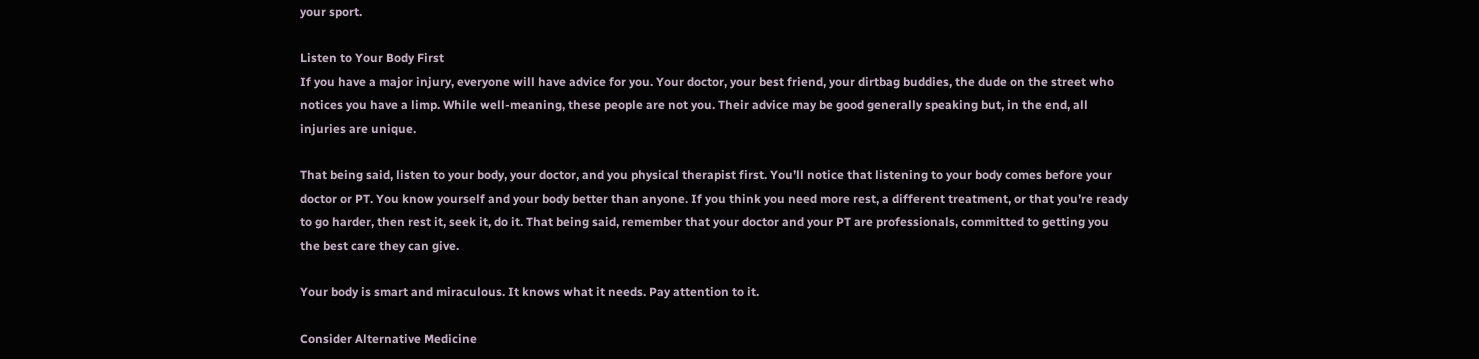your sport.

Listen to Your Body First
If you have a major injury, everyone will have advice for you. Your doctor, your best friend, your dirtbag buddies, the dude on the street who notices you have a limp. While well-meaning, these people are not you. Their advice may be good generally speaking but, in the end, all injuries are unique.

That being said, listen to your body, your doctor, and you physical therapist first. You’ll notice that listening to your body comes before your doctor or PT. You know yourself and your body better than anyone. If you think you need more rest, a different treatment, or that you’re ready to go harder, then rest it, seek it, do it. That being said, remember that your doctor and your PT are professionals, committed to getting you the best care they can give.

Your body is smart and miraculous. It knows what it needs. Pay attention to it.

Consider Alternative Medicine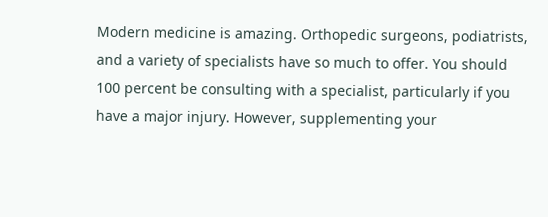Modern medicine is amazing. Orthopedic surgeons, podiatrists, and a variety of specialists have so much to offer. You should 100 percent be consulting with a specialist, particularly if you have a major injury. However, supplementing your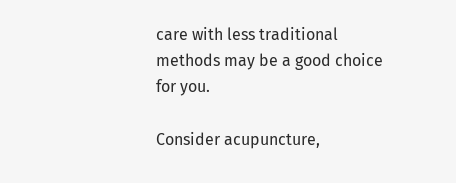care with less traditional methods may be a good choice for you.

Consider acupuncture,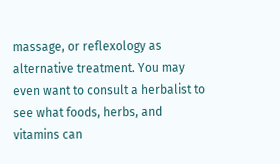massage, or reflexology as alternative treatment. You may even want to consult a herbalist to see what foods, herbs, and vitamins can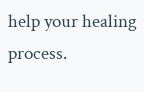help your healing process.